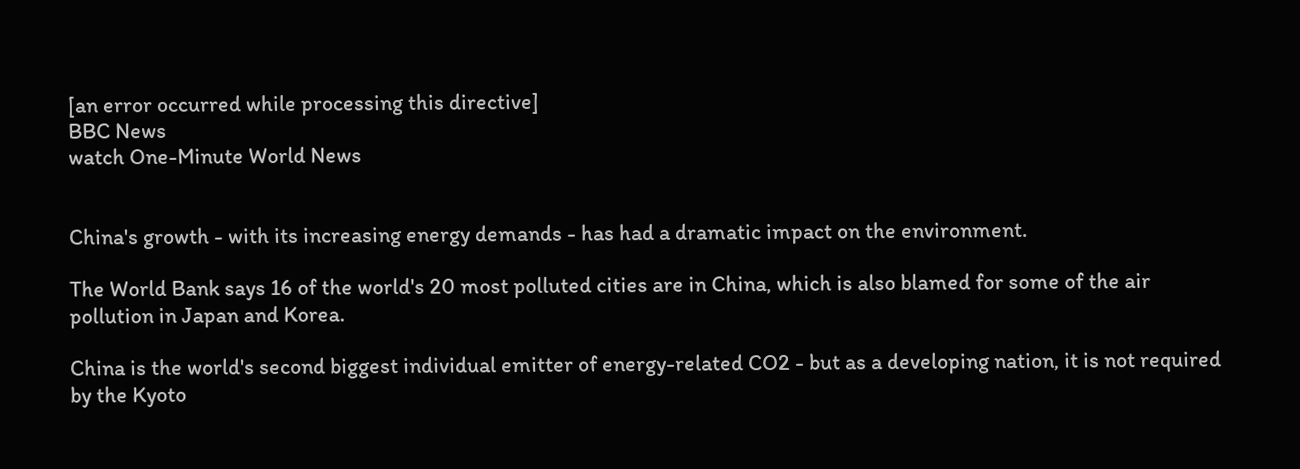[an error occurred while processing this directive]
BBC News
watch One-Minute World News


China's growth - with its increasing energy demands - has had a dramatic impact on the environment.

The World Bank says 16 of the world's 20 most polluted cities are in China, which is also blamed for some of the air pollution in Japan and Korea.

China is the world's second biggest individual emitter of energy-related CO2 - but as a developing nation, it is not required by the Kyoto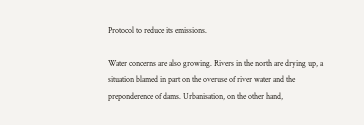Protocol to reduce its emissions.

Water concerns are also growing. Rivers in the north are drying up, a situation blamed in part on the overuse of river water and the preponderence of dams. Urbanisation, on the other hand,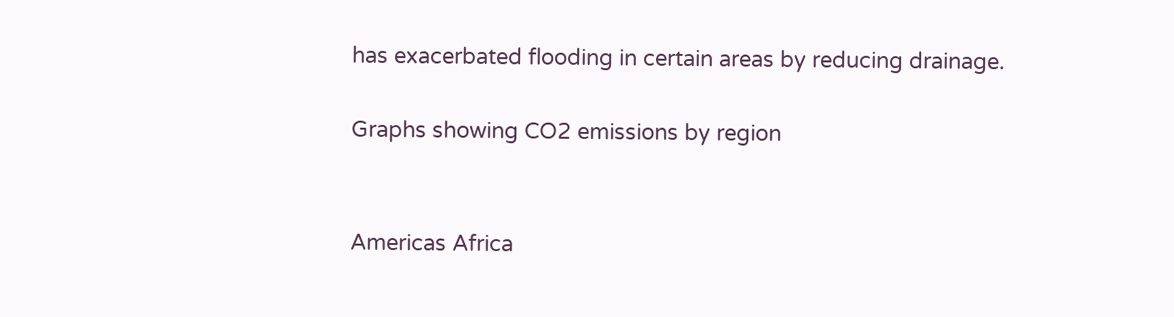has exacerbated flooding in certain areas by reducing drainage.

Graphs showing CO2 emissions by region


Americas Africa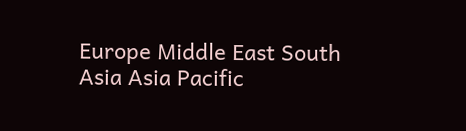Europe Middle East South Asia Asia Pacific